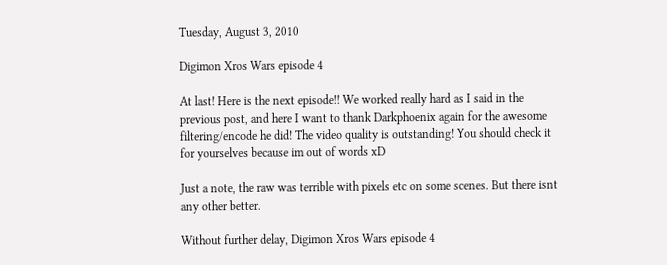Tuesday, August 3, 2010

Digimon Xros Wars episode 4

At last! Here is the next episode!! We worked really hard as I said in the previous post, and here I want to thank Darkphoenix again for the awesome filtering/encode he did! The video quality is outstanding! You should check it for yourselves because im out of words xD

Just a note, the raw was terrible with pixels etc on some scenes. But there isnt any other better.

Without further delay, Digimon Xros Wars episode 4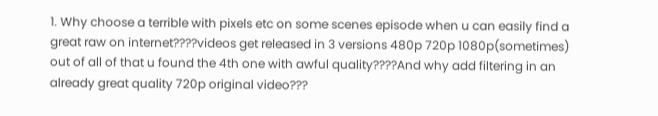1. Why choose a terrible with pixels etc on some scenes episode when u can easily find a great raw on internet????videos get released in 3 versions 480p 720p 1080p(sometimes) out of all of that u found the 4th one with awful quality????And why add filtering in an already great quality 720p original video???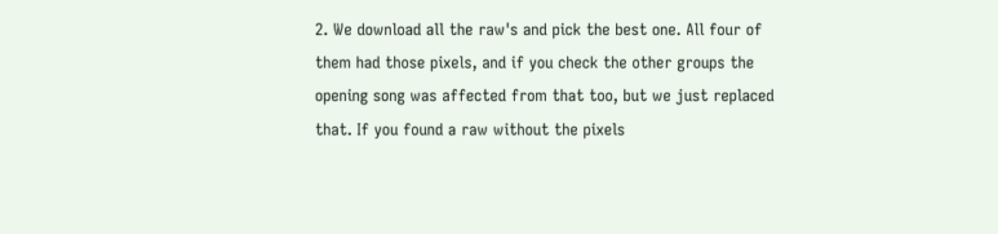2. We download all the raw's and pick the best one. All four of them had those pixels, and if you check the other groups the opening song was affected from that too, but we just replaced that. If you found a raw without the pixels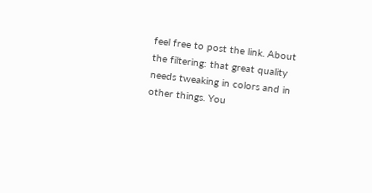feel free to post the link. About the filtering: that great quality needs tweaking in colors and in other things. You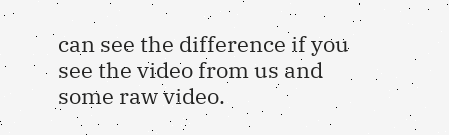can see the difference if you see the video from us and some raw video.